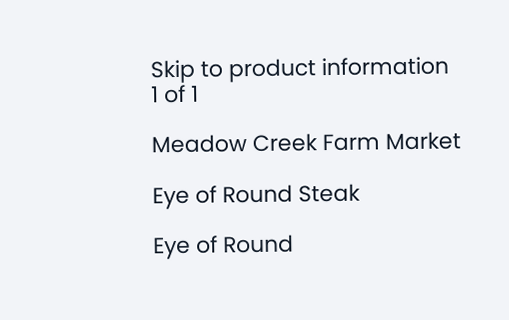Skip to product information
1 of 1

Meadow Creek Farm Market

Eye of Round Steak

Eye of Round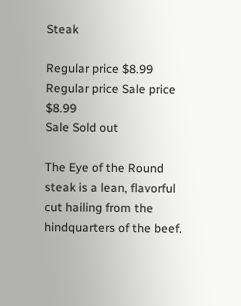Steak

Regular price $8.99
Regular price Sale price $8.99
Sale Sold out

The Eye of the Round steak is a lean, flavorful cut hailing from the hindquarters of the beef.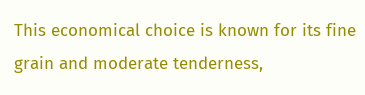This economical choice is known for its fine grain and moderate tenderness,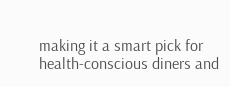making it a smart pick for health-conscious diners and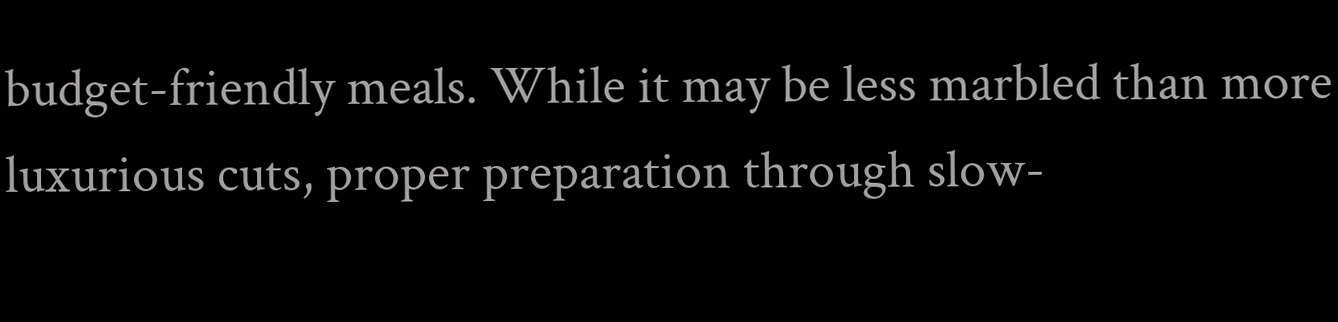budget-friendly meals. While it may be less marbled than more luxurious cuts, proper preparation through slow-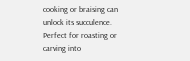cooking or braising can unlock its succulence. Perfect for roasting or carving into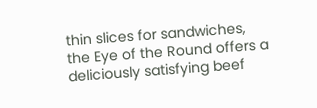thin slices for sandwiches, the Eye of the Round offers a deliciously satisfying beef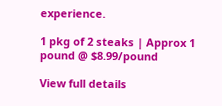experience.

1 pkg of 2 steaks | Approx 1 pound @ $8.99/pound

View full details